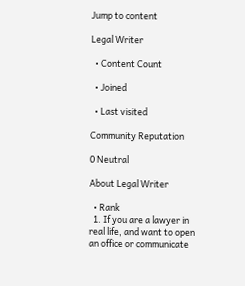Jump to content

Legal Writer

  • Content Count

  • Joined

  • Last visited

Community Reputation

0 Neutral

About Legal Writer

  • Rank
  1. If you are a lawyer in real life, and want to open an office or communicate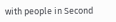with people in Second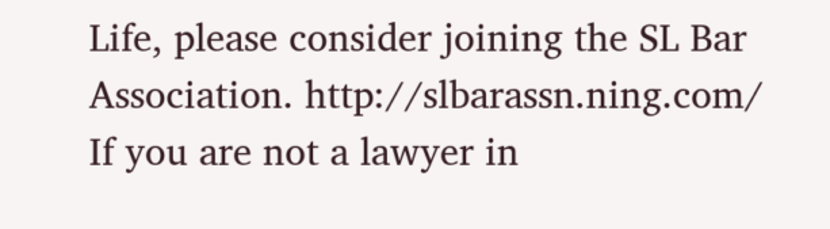Life, please consider joining the SL Bar Association. http://slbarassn.ning.com/ If you are not a lawyer in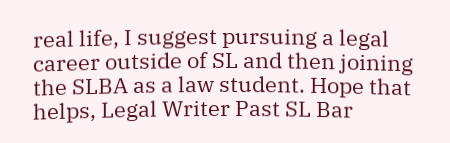real life, I suggest pursuing a legal career outside of SL and then joining the SLBA as a law student. Hope that helps, Legal Writer Past SL Bar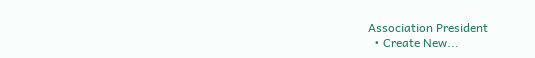Association President
  • Create New...